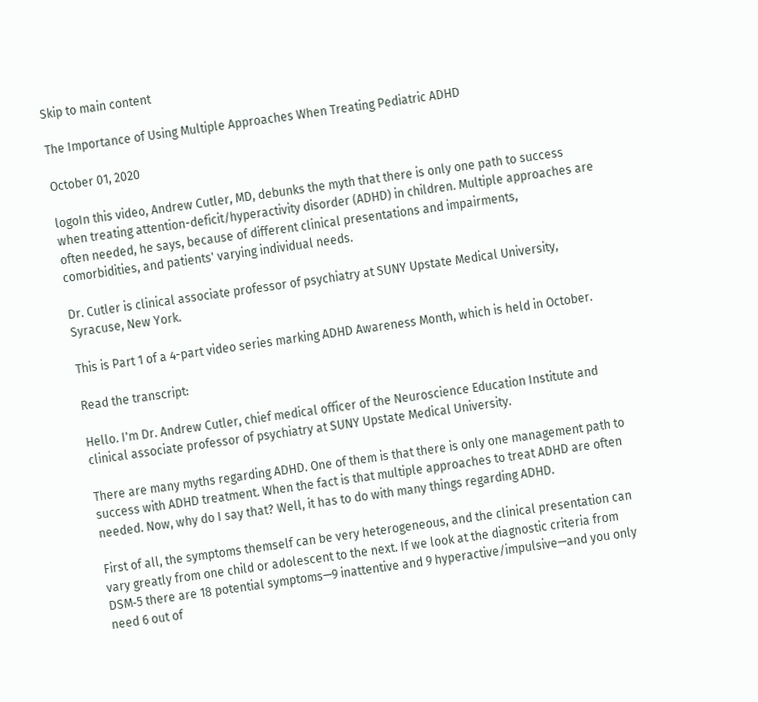Skip to main content

The Importance of Using Multiple Approaches When Treating Pediatric ADHD

October 01, 2020

logoIn this video, Andrew Cutler, MD, debunks the myth that there is only one path to success when treating attention-deficit/hyperactivity disorder (ADHD) in children. Multiple approaches are often needed, he says, because of different clinical presentations and impairments, comorbidities, and patients' varying individual needs.

Dr. Cutler is clinical associate professor of psychiatry at SUNY Upstate Medical University, Syracuse, New York.

This is Part 1 of a 4-part video series marking ADHD Awareness Month, which is held in October.

Read the transcript:

Hello. I'm Dr. Andrew Cutler, chief medical officer of the Neuroscience Education Institute and clinical associate professor of psychiatry at SUNY Upstate Medical University.

There are many myths regarding ADHD. One of them is that there is only one management path to success with ADHD treatment. When the fact is that multiple approaches to treat ADHD are often needed. Now, why do I say that? Well, it has to do with many things regarding ADHD.

First of all, the symptoms themself can be very heterogeneous, and the clinical presentation can vary greatly from one child or adolescent to the next. If we look at the diagnostic criteria from DSM‑5 there are 18 potential symptoms—9 inattentive and 9 hyperactive/impulsive—and you only need 6 out of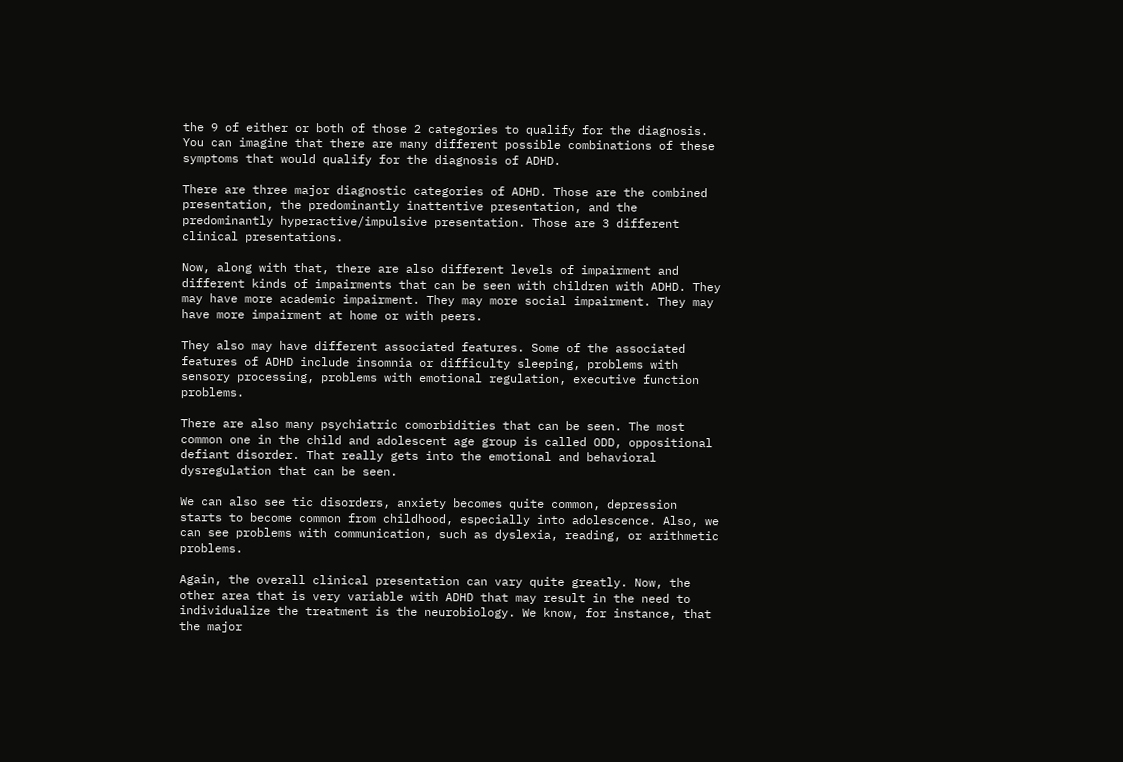the 9 of either or both of those 2 categories to qualify for the diagnosis. You can imagine that there are many different possible combinations of these symptoms that would qualify for the diagnosis of ADHD.

There are three major diagnostic categories of ADHD. Those are the combined presentation, the predominantly inattentive presentation, and the predominantly hyperactive/impulsive presentation. Those are 3 different clinical presentations.

Now, along with that, there are also different levels of impairment and different kinds of impairments that can be seen with children with ADHD. They may have more academic impairment. They may more social impairment. They may have more impairment at home or with peers.

They also may have different associated features. Some of the associated features of ADHD include insomnia or difficulty sleeping, problems with sensory processing, problems with emotional regulation, executive function problems.

There are also many psychiatric comorbidities that can be seen. The most common one in the child and adolescent age group is called ODD, oppositional defiant disorder. That really gets into the emotional and behavioral dysregulation that can be seen.

We can also see tic disorders, anxiety becomes quite common, depression starts to become common from childhood, especially into adolescence. Also, we can see problems with communication, such as dyslexia, reading, or arithmetic problems.

Again, the overall clinical presentation can vary quite greatly. Now, the other area that is very variable with ADHD that may result in the need to individualize the treatment is the neurobiology. We know, for instance, that the major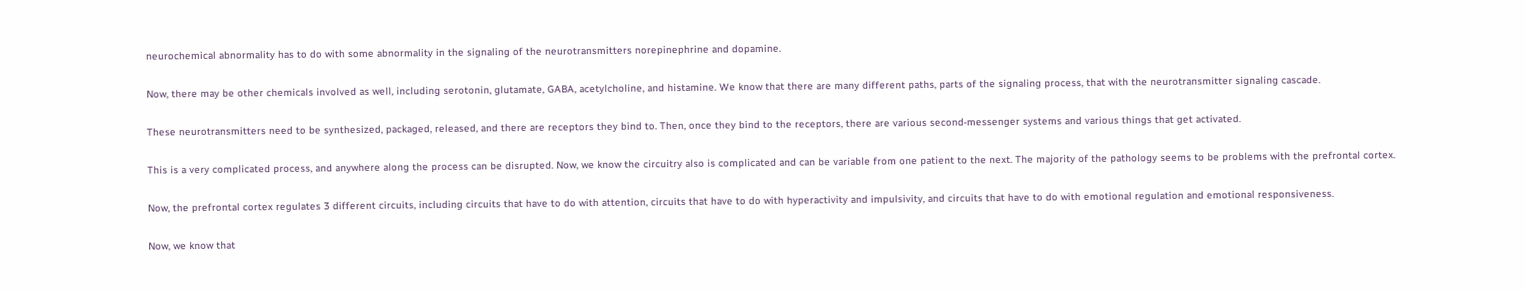neurochemical abnormality has to do with some abnormality in the signaling of the neurotransmitters norepinephrine and dopamine.

Now, there may be other chemicals involved as well, including serotonin, glutamate, GABA, acetylcholine, and histamine. We know that there are many different paths, parts of the signaling process, that with the neurotransmitter signaling cascade.

These neurotransmitters need to be synthesized, packaged, released, and there are receptors they bind to. Then, once they bind to the receptors, there are various second‑messenger systems and various things that get activated.

This is a very complicated process, and anywhere along the process can be disrupted. Now, we know the circuitry also is complicated and can be variable from one patient to the next. The majority of the pathology seems to be problems with the prefrontal cortex.

Now, the prefrontal cortex regulates 3 different circuits, including circuits that have to do with attention, circuits that have to do with hyperactivity and impulsivity, and circuits that have to do with emotional regulation and emotional responsiveness.

Now, we know that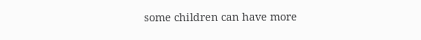some children can have more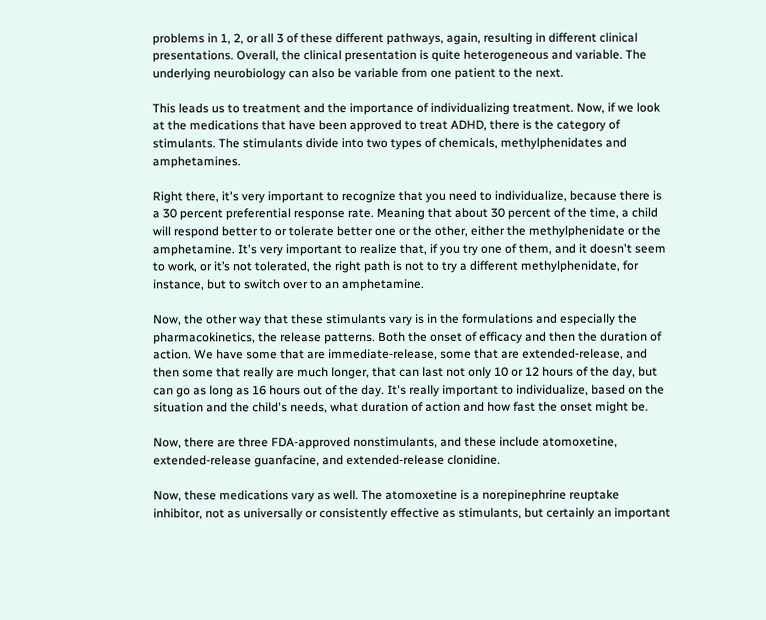problems in 1, 2, or all 3 of these different pathways, again, resulting in different clinical presentations. Overall, the clinical presentation is quite heterogeneous and variable. The underlying neurobiology can also be variable from one patient to the next.

This leads us to treatment and the importance of individualizing treatment. Now, if we look at the medications that have been approved to treat ADHD, there is the category of stimulants. The stimulants divide into two types of chemicals, methylphenidates and amphetamines.

Right there, it's very important to recognize that you need to individualize, because there is a 30 percent preferential response rate. Meaning that about 30 percent of the time, a child will respond better to or tolerate better one or the other, either the methylphenidate or the amphetamine. It's very important to realize that, if you try one of them, and it doesn't seem to work, or it’s not tolerated, the right path is not to try a different methylphenidate, for instance, but to switch over to an amphetamine.

Now, the other way that these stimulants vary is in the formulations and especially the pharmacokinetics, the release patterns. Both the onset of efficacy and then the duration of action. We have some that are immediate‑release, some that are extended‑release, and then some that really are much longer, that can last not only 10 or 12 hours of the day, but can go as long as 16 hours out of the day. It's really important to individualize, based on the situation and the child's needs, what duration of action and how fast the onset might be.

Now, there are three FDA‑approved nonstimulants, and these include atomoxetine, extended‑release guanfacine, and extended‑release clonidine.

Now, these medications vary as well. The atomoxetine is a norepinephrine reuptake inhibitor, not as universally or consistently effective as stimulants, but certainly an important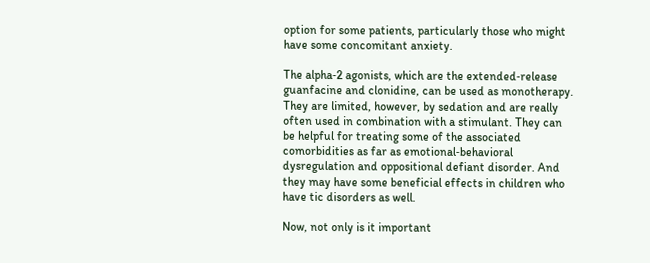option for some patients, particularly those who might have some concomitant anxiety.

The alpha‑2 agonists, which are the extended‑release guanfacine and clonidine, can be used as monotherapy. They are limited, however, by sedation and are really often used in combination with a stimulant. They can be helpful for treating some of the associated comorbidities as far as emotional‑behavioral dysregulation and oppositional defiant disorder. And they may have some beneficial effects in children who have tic disorders as well.

Now, not only is it important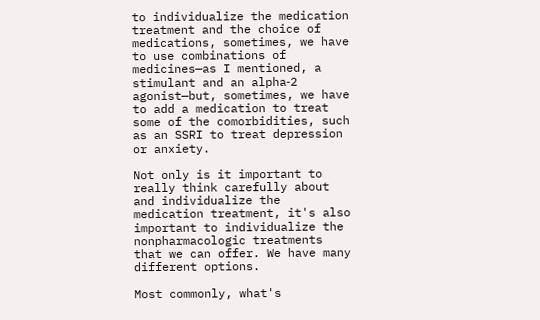to individualize the medication treatment and the choice of medications, sometimes, we have to use combinations of medicines—as I mentioned, a stimulant and an alpha‑2 agonist—but, sometimes, we have to add a medication to treat some of the comorbidities, such as an SSRI to treat depression or anxiety.

Not only is it important to really think carefully about and individualize the medication treatment, it's also important to individualize the nonpharmacologic treatments that we can offer. We have many different options.

Most commonly, what's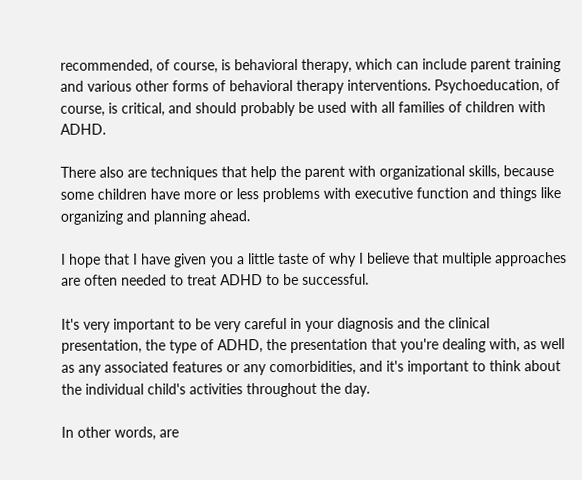recommended, of course, is behavioral therapy, which can include parent training and various other forms of behavioral therapy interventions. Psychoeducation, of course, is critical, and should probably be used with all families of children with ADHD.

There also are techniques that help the parent with organizational skills, because some children have more or less problems with executive function and things like organizing and planning ahead.

I hope that I have given you a little taste of why I believe that multiple approaches are often needed to treat ADHD to be successful.

It's very important to be very careful in your diagnosis and the clinical presentation, the type of ADHD, the presentation that you're dealing with, as well as any associated features or any comorbidities, and it's important to think about the individual child's activities throughout the day.

In other words, are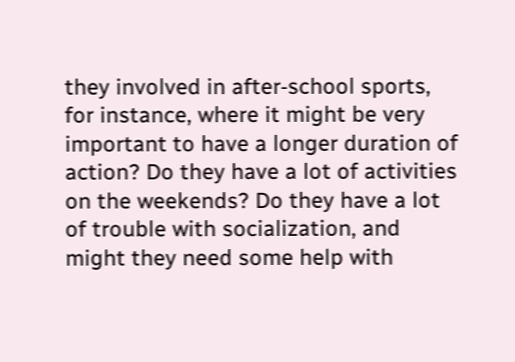they involved in after‑school sports, for instance, where it might be very important to have a longer duration of action? Do they have a lot of activities on the weekends? Do they have a lot of trouble with socialization, and might they need some help with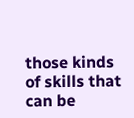those kinds of skills that can be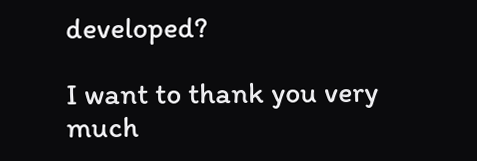developed?

I want to thank you very much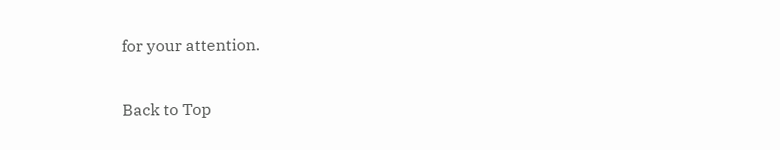for your attention.

Back to Top